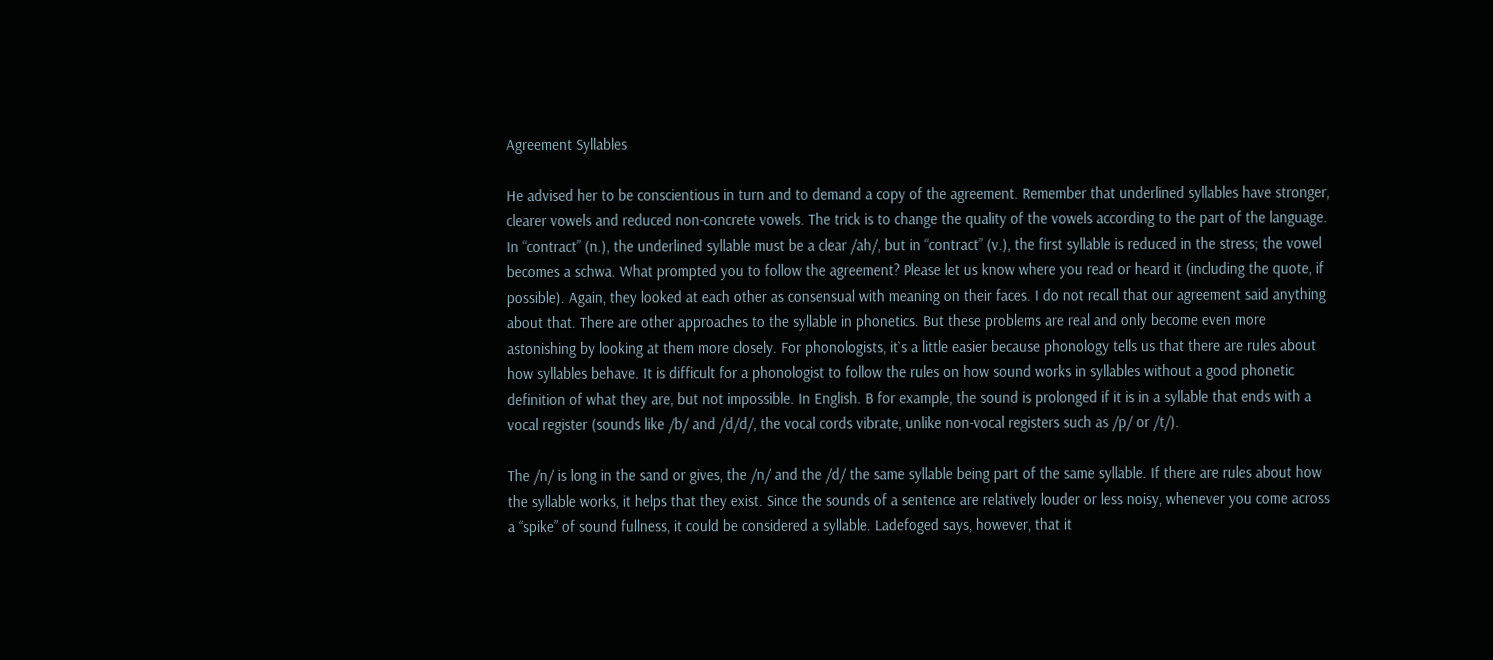Agreement Syllables

He advised her to be conscientious in turn and to demand a copy of the agreement. Remember that underlined syllables have stronger, clearer vowels and reduced non-concrete vowels. The trick is to change the quality of the vowels according to the part of the language. In “contract” (n.), the underlined syllable must be a clear /ah/, but in “contract” (v.), the first syllable is reduced in the stress; the vowel becomes a schwa. What prompted you to follow the agreement? Please let us know where you read or heard it (including the quote, if possible). Again, they looked at each other as consensual with meaning on their faces. I do not recall that our agreement said anything about that. There are other approaches to the syllable in phonetics. But these problems are real and only become even more astonishing by looking at them more closely. For phonologists, it`s a little easier because phonology tells us that there are rules about how syllables behave. It is difficult for a phonologist to follow the rules on how sound works in syllables without a good phonetic definition of what they are, but not impossible. In English. B for example, the sound is prolonged if it is in a syllable that ends with a vocal register (sounds like /b/ and /d/d/, the vocal cords vibrate, unlike non-vocal registers such as /p/ or /t/).

The /n/ is long in the sand or gives, the /n/ and the /d/ the same syllable being part of the same syllable. If there are rules about how the syllable works, it helps that they exist. Since the sounds of a sentence are relatively louder or less noisy, whenever you come across a “spike” of sound fullness, it could be considered a syllable. Ladefoged says, however, that it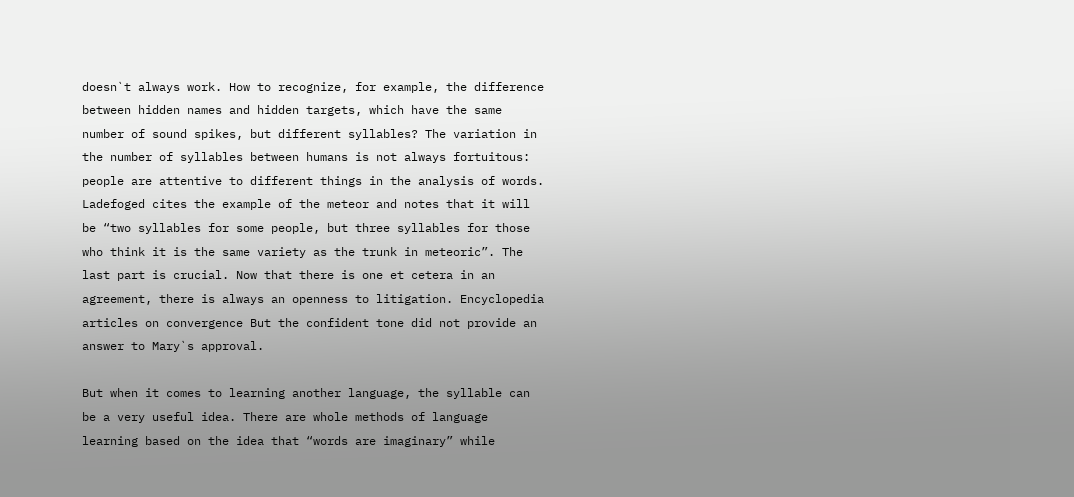doesn`t always work. How to recognize, for example, the difference between hidden names and hidden targets, which have the same number of sound spikes, but different syllables? The variation in the number of syllables between humans is not always fortuitous: people are attentive to different things in the analysis of words. Ladefoged cites the example of the meteor and notes that it will be “two syllables for some people, but three syllables for those who think it is the same variety as the trunk in meteoric”. The last part is crucial. Now that there is one et cetera in an agreement, there is always an openness to litigation. Encyclopedia articles on convergence But the confident tone did not provide an answer to Mary`s approval.

But when it comes to learning another language, the syllable can be a very useful idea. There are whole methods of language learning based on the idea that “words are imaginary” while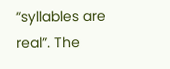“syllables are real”. The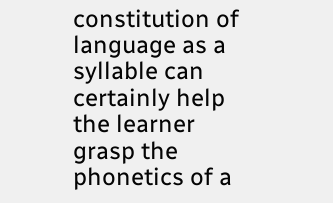constitution of language as a syllable can certainly help the learner grasp the phonetics of a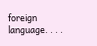foreign language. . . .